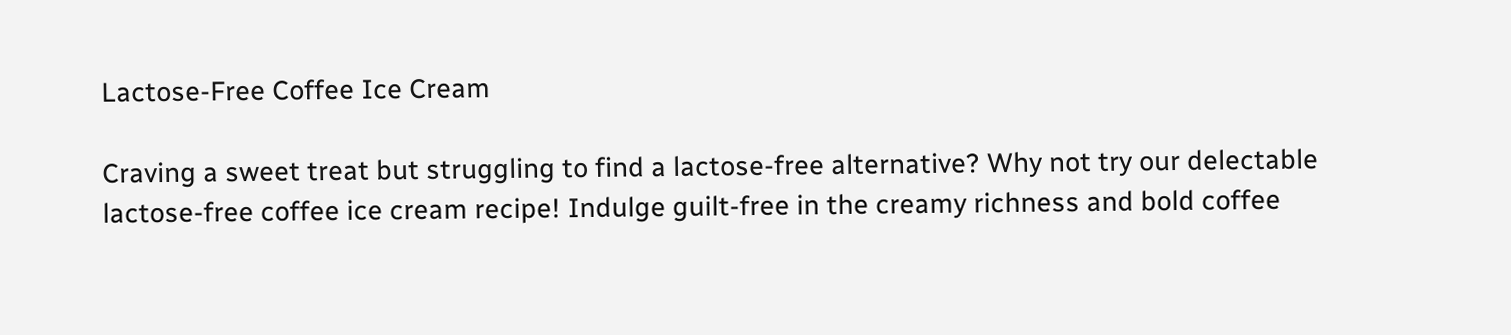Lactose-Free Coffee Ice Cream

Craving a sweet treat but struggling to find a lactose-free alternative? Why not try our delectable lactose-free coffee ice cream recipe! Indulge guilt-free in the creamy richness and bold coffee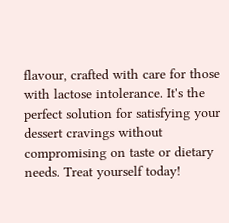flavour, crafted with care for those with lactose intolerance. It's the perfect solution for satisfying your dessert cravings without compromising on taste or dietary needs. Treat yourself today!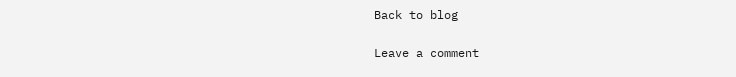Back to blog

Leave a comment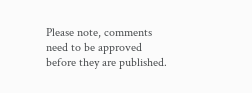Please note, comments need to be approved before they are published.